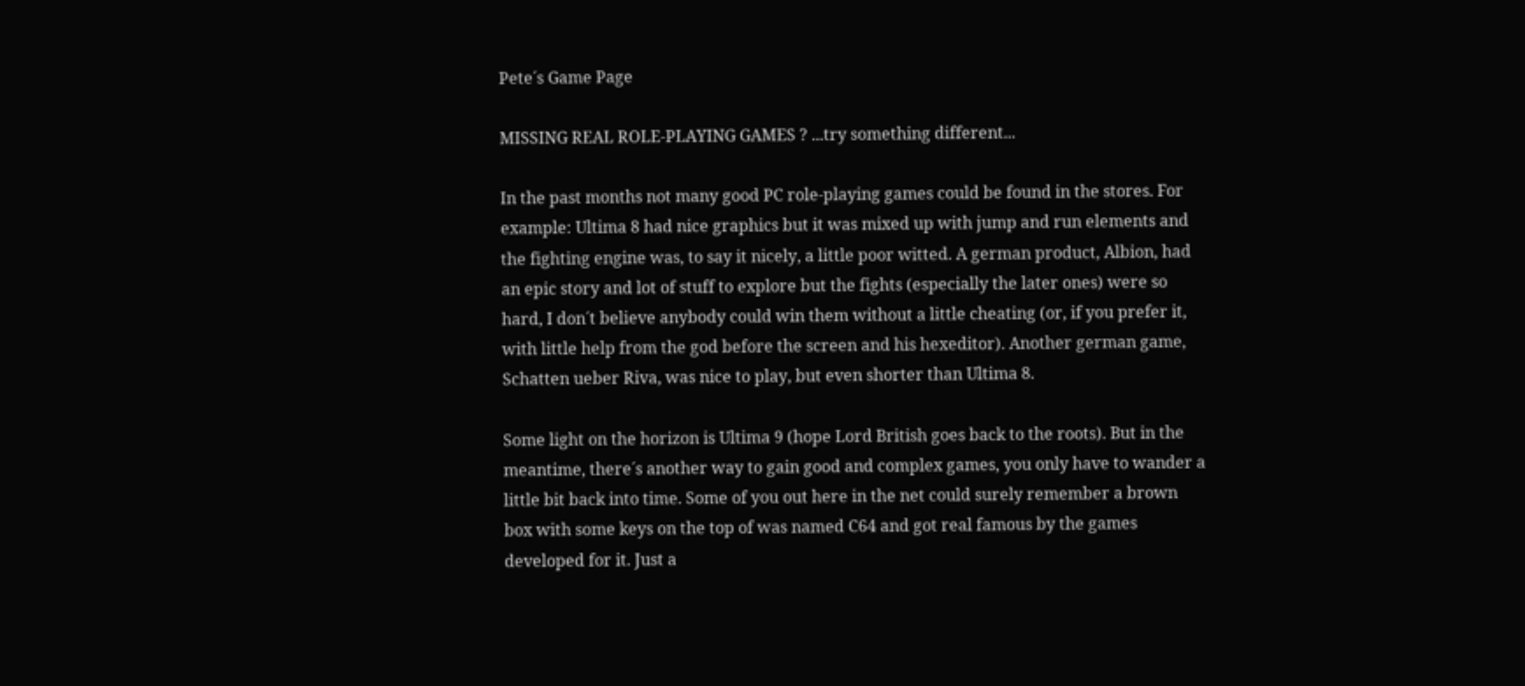Pete´s Game Page

MISSING REAL ROLE-PLAYING GAMES ? ...try something different...

In the past months not many good PC role-playing games could be found in the stores. For example: Ultima 8 had nice graphics but it was mixed up with jump and run elements and the fighting engine was, to say it nicely, a little poor witted. A german product, Albion, had an epic story and lot of stuff to explore but the fights (especially the later ones) were so hard, I don´t believe anybody could win them without a little cheating (or, if you prefer it, with little help from the god before the screen and his hexeditor). Another german game, Schatten ueber Riva, was nice to play, but even shorter than Ultima 8.

Some light on the horizon is Ultima 9 (hope Lord British goes back to the roots). But in the meantime, there´s another way to gain good and complex games, you only have to wander a little bit back into time. Some of you out here in the net could surely remember a brown box with some keys on the top of was named C64 and got real famous by the games developed for it. Just a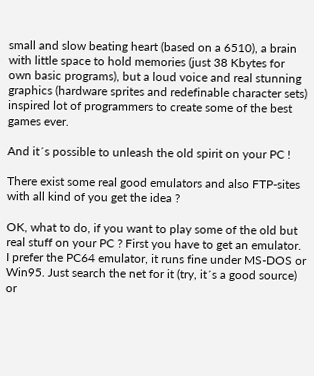small and slow beating heart (based on a 6510), a brain with little space to hold memories (just 38 Kbytes for own basic programs), but a loud voice and real stunning graphics (hardware sprites and redefinable character sets) inspired lot of programmers to create some of the best games ever.

And it´s possible to unleash the old spirit on your PC !

There exist some real good emulators and also FTP-sites with all kind of you get the idea ?

OK, what to do, if you want to play some of the old but real stuff on your PC ? First you have to get an emulator. I prefer the PC64 emulator, it runs fine under MS-DOS or Win95. Just search the net for it (try, it´s a good source) or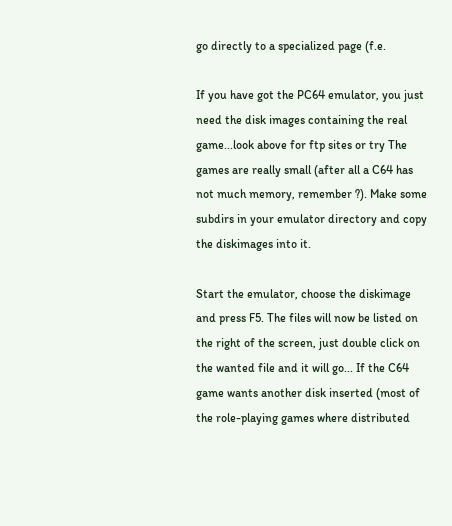go directly to a specialized page (f.e.

If you have got the PC64 emulator, you just need the disk images containing the real game...look above for ftp sites or try The games are really small (after all a C64 has not much memory, remember ?). Make some subdirs in your emulator directory and copy the diskimages into it.

Start the emulator, choose the diskimage and press F5. The files will now be listed on the right of the screen, just double click on the wanted file and it will go... If the C64 game wants another disk inserted (most of the role-playing games where distributed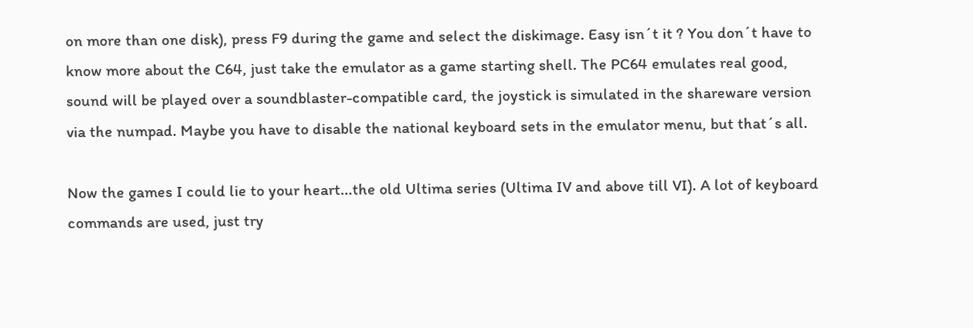on more than one disk), press F9 during the game and select the diskimage. Easy isn´t it ? You don´t have to know more about the C64, just take the emulator as a game starting shell. The PC64 emulates real good, sound will be played over a soundblaster-compatible card, the joystick is simulated in the shareware version via the numpad. Maybe you have to disable the national keyboard sets in the emulator menu, but that´s all.

Now the games I could lie to your heart...the old Ultima series (Ultima IV and above till VI). A lot of keyboard commands are used, just try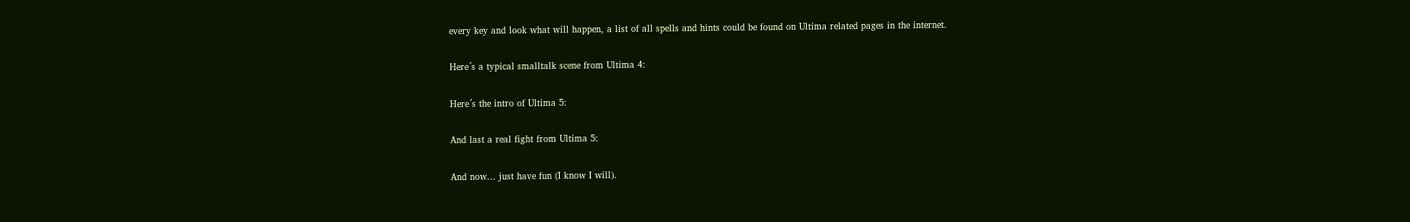every key and look what will happen, a list of all spells and hints could be found on Ultima related pages in the internet.

Here´s a typical smalltalk scene from Ultima 4:

Here´s the intro of Ultima 5:

And last a real fight from Ultima 5:

And now... just have fun (I know I will).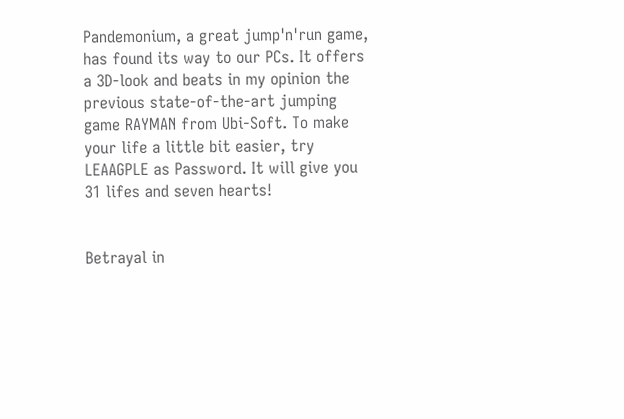Pandemonium, a great jump'n'run game, has found its way to our PCs. It offers a 3D-look and beats in my opinion the previous state-of-the-art jumping game RAYMAN from Ubi-Soft. To make your life a little bit easier, try LEAAGPLE as Password. It will give you 31 lifes and seven hearts!


Betrayal in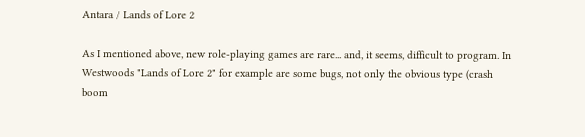Antara / Lands of Lore 2

As I mentioned above, new role-playing games are rare... and, it seems, difficult to program. In Westwoods "Lands of Lore 2" for example are some bugs, not only the obvious type (crash boom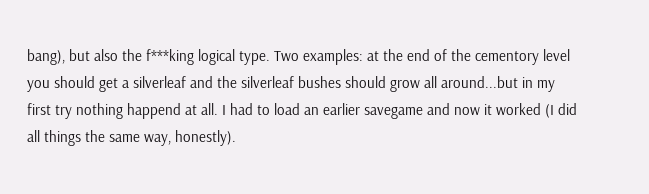bang), but also the f***king logical type. Two examples: at the end of the cementory level you should get a silverleaf and the silverleaf bushes should grow all around...but in my first try nothing happend at all. I had to load an earlier savegame and now it worked (I did all things the same way, honestly).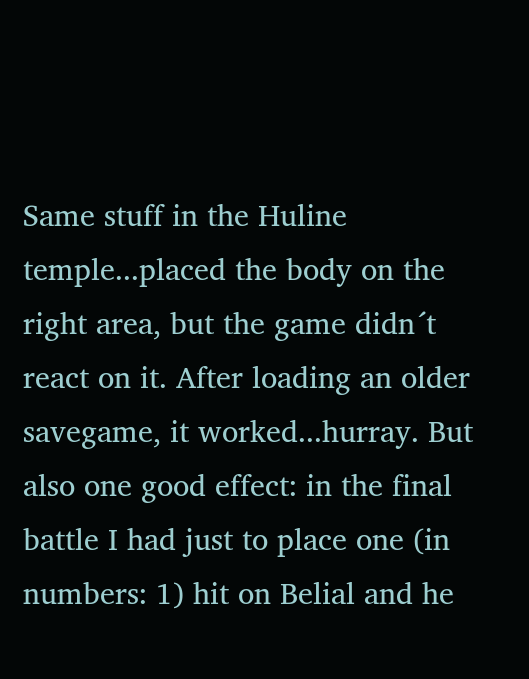Same stuff in the Huline temple...placed the body on the right area, but the game didn´t react on it. After loading an older savegame, it worked...hurray. But also one good effect: in the final battle I had just to place one (in numbers: 1) hit on Belial and he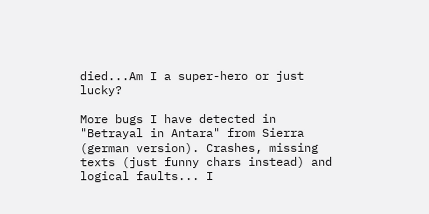died...Am I a super-hero or just lucky?

More bugs I have detected in "Betrayal in Antara" from Sierra (german version). Crashes, missing texts (just funny chars instead) and logical faults... I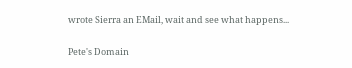wrote Sierra an EMail, wait and see what happens...

Pete's Domain